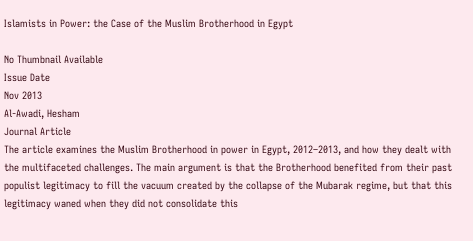Islamists in Power: the Case of the Muslim Brotherhood in Egypt

No Thumbnail Available
Issue Date
Nov 2013
Al-Awadi, Hesham
Journal Article
The article examines the Muslim Brotherhood in power in Egypt, 2012–2013, and how they dealt with the multifaceted challenges. The main argument is that the Brotherhood benefited from their past populist legitimacy to fill the vacuum created by the collapse of the Mubarak regime, but that this legitimacy waned when they did not consolidate this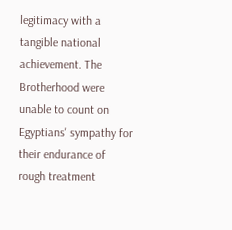legitimacy with a tangible national achievement. The Brotherhood were unable to count on Egyptians' sympathy for their endurance of rough treatment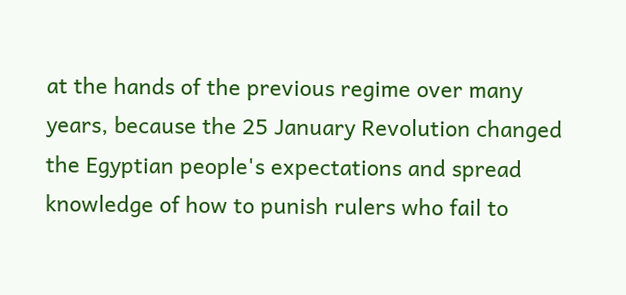at the hands of the previous regime over many years, because the 25 January Revolution changed the Egyptian people's expectations and spread knowledge of how to punish rulers who fail to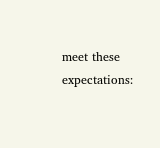meet these expectations: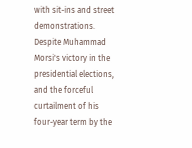with sit-ins and street demonstrations. Despite Muhammad Morsi's victory in the presidential elections, and the forceful curtailment of his four-year term by the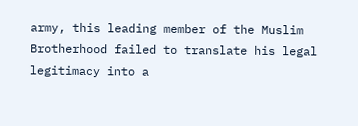army, this leading member of the Muslim Brotherhood failed to translate his legal legitimacy into a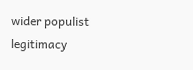wider populist legitimacy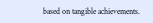based on tangible achievements.